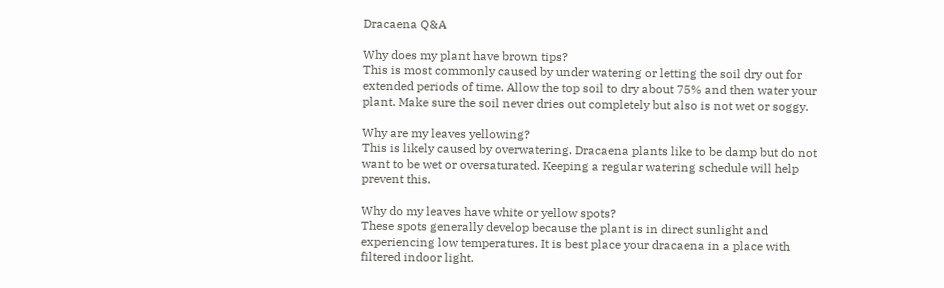Dracaena Q&A

Why does my plant have brown tips?
This is most commonly caused by under watering or letting the soil dry out for extended periods of time. Allow the top soil to dry about 75% and then water your plant. Make sure the soil never dries out completely but also is not wet or soggy.

Why are my leaves yellowing?
This is likely caused by overwatering. Dracaena plants like to be damp but do not want to be wet or oversaturated. Keeping a regular watering schedule will help prevent this.

Why do my leaves have white or yellow spots?
These spots generally develop because the plant is in direct sunlight and experiencing low temperatures. It is best place your dracaena in a place with filtered indoor light.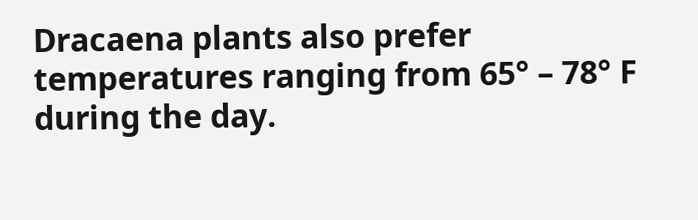Dracaena plants also prefer temperatures ranging from 65° – 78° F during the day.